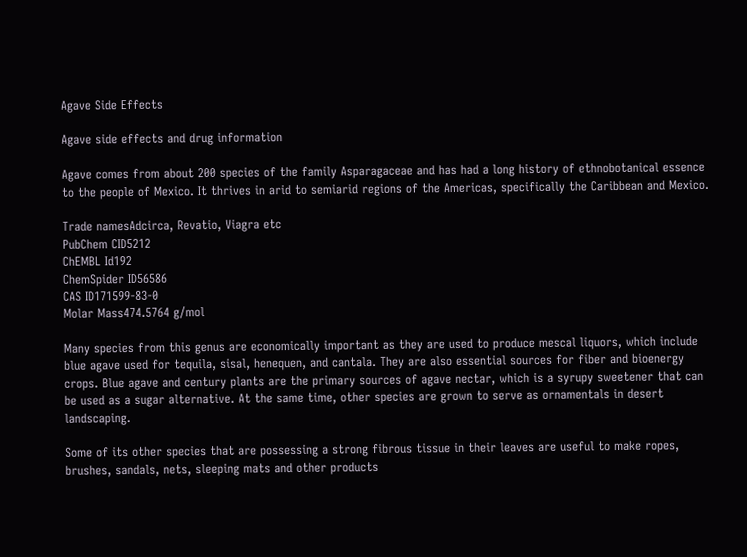Agave Side Effects

Agave side effects and drug information

Agave comes from about 200 species of the family Asparagaceae and has had a long history of ethnobotanical essence to the people of Mexico. It thrives in arid to semiarid regions of the Americas, specifically the Caribbean and Mexico.

Trade namesAdcirca, Revatio, Viagra etc
PubChem CID5212
ChEMBL Id192
ChemSpider ID56586
CAS ID171599-83-0
Molar Mass474.5764 g/mol

Many species from this genus are economically important as they are used to produce mescal liquors, which include blue agave used for tequila, sisal, henequen, and cantala. They are also essential sources for fiber and bioenergy crops. Blue agave and century plants are the primary sources of agave nectar, which is a syrupy sweetener that can be used as a sugar alternative. At the same time, other species are grown to serve as ornamentals in desert landscaping.

Some of its other species that are possessing a strong fibrous tissue in their leaves are useful to make ropes, brushes, sandals, nets, sleeping mats and other products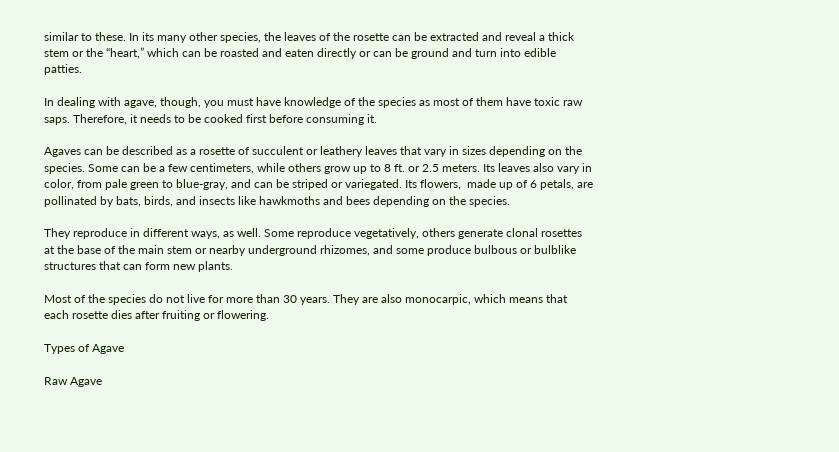similar to these. In its many other species, the leaves of the rosette can be extracted and reveal a thick stem or the “heart,” which can be roasted and eaten directly or can be ground and turn into edible patties.

In dealing with agave, though, you must have knowledge of the species as most of them have toxic raw saps. Therefore, it needs to be cooked first before consuming it.

Agaves can be described as a rosette of succulent or leathery leaves that vary in sizes depending on the species. Some can be a few centimeters, while others grow up to 8 ft. or 2.5 meters. Its leaves also vary in color, from pale green to blue-gray, and can be striped or variegated. Its flowers,  made up of 6 petals, are pollinated by bats, birds, and insects like hawkmoths and bees depending on the species.

They reproduce in different ways, as well. Some reproduce vegetatively, others generate clonal rosettes at the base of the main stem or nearby underground rhizomes, and some produce bulbous or bulblike structures that can form new plants.

Most of the species do not live for more than 30 years. They are also monocarpic, which means that each rosette dies after fruiting or flowering.

Types of Agave

Raw Agave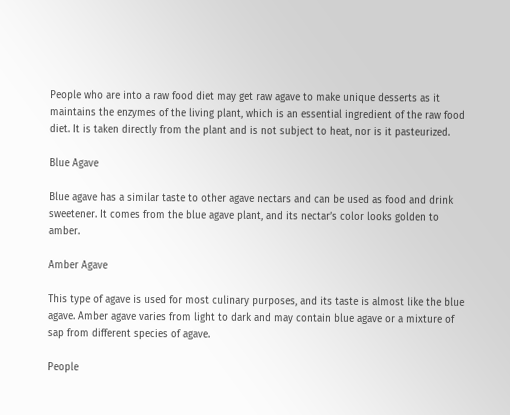People who are into a raw food diet may get raw agave to make unique desserts as it maintains the enzymes of the living plant, which is an essential ingredient of the raw food diet. It is taken directly from the plant and is not subject to heat, nor is it pasteurized.

Blue Agave

Blue agave has a similar taste to other agave nectars and can be used as food and drink sweetener. It comes from the blue agave plant, and its nectar’s color looks golden to amber.

Amber Agave

This type of agave is used for most culinary purposes, and its taste is almost like the blue agave. Amber agave varies from light to dark and may contain blue agave or a mixture of sap from different species of agave.

People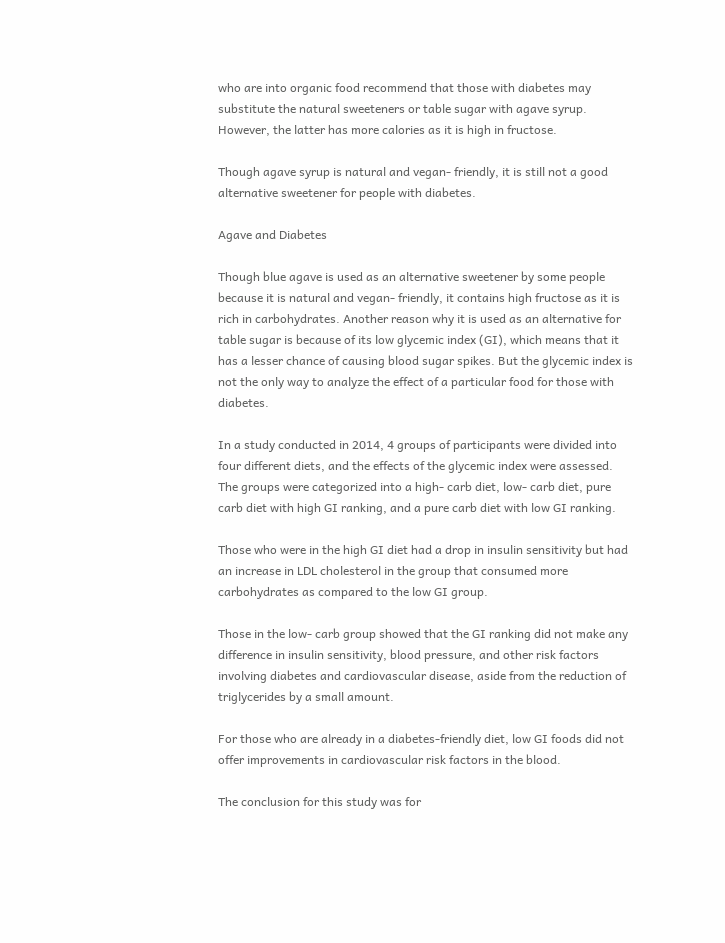who are into organic food recommend that those with diabetes may substitute the natural sweeteners or table sugar with agave syrup. However, the latter has more calories as it is high in fructose.

Though agave syrup is natural and vegan- friendly, it is still not a good alternative sweetener for people with diabetes.

Agave and Diabetes

Though blue agave is used as an alternative sweetener by some people because it is natural and vegan- friendly, it contains high fructose as it is rich in carbohydrates. Another reason why it is used as an alternative for table sugar is because of its low glycemic index (GI), which means that it has a lesser chance of causing blood sugar spikes. But the glycemic index is not the only way to analyze the effect of a particular food for those with diabetes.

In a study conducted in 2014, 4 groups of participants were divided into four different diets, and the effects of the glycemic index were assessed. The groups were categorized into a high- carb diet, low- carb diet, pure carb diet with high GI ranking, and a pure carb diet with low GI ranking.

Those who were in the high GI diet had a drop in insulin sensitivity but had an increase in LDL cholesterol in the group that consumed more carbohydrates as compared to the low GI group.

Those in the low- carb group showed that the GI ranking did not make any difference in insulin sensitivity, blood pressure, and other risk factors involving diabetes and cardiovascular disease, aside from the reduction of triglycerides by a small amount.

For those who are already in a diabetes-friendly diet, low GI foods did not offer improvements in cardiovascular risk factors in the blood.

The conclusion for this study was for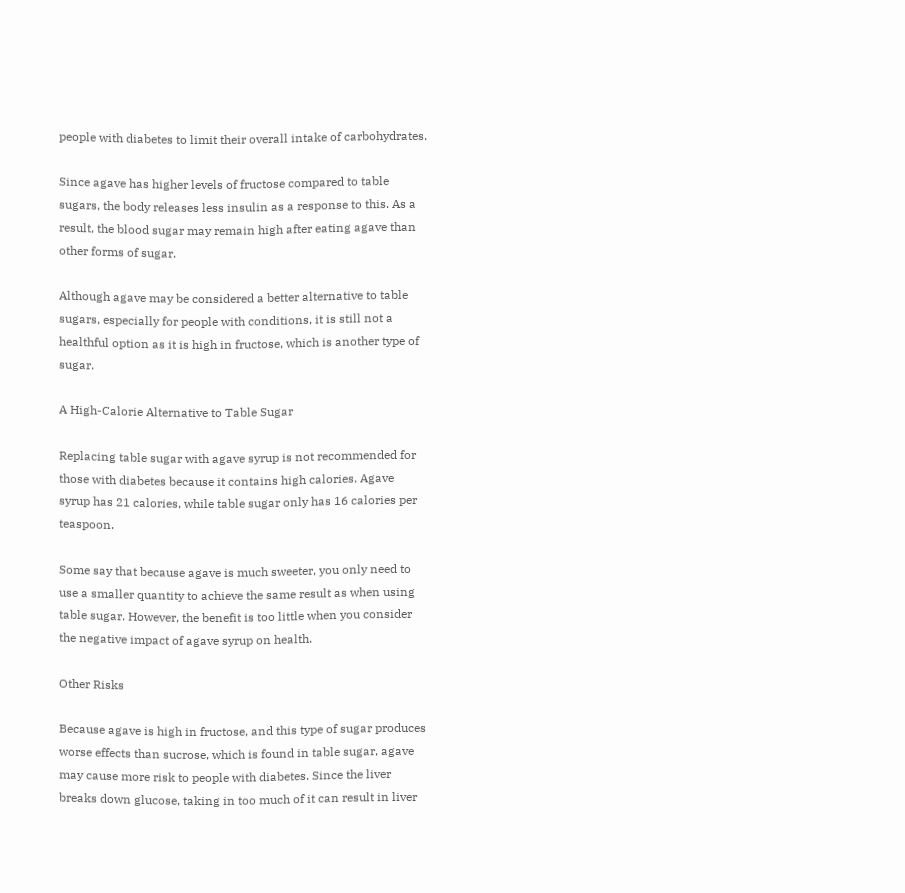people with diabetes to limit their overall intake of carbohydrates.

Since agave has higher levels of fructose compared to table sugars, the body releases less insulin as a response to this. As a result, the blood sugar may remain high after eating agave than other forms of sugar.

Although agave may be considered a better alternative to table sugars, especially for people with conditions, it is still not a healthful option as it is high in fructose, which is another type of sugar.

A High-Calorie Alternative to Table Sugar

Replacing table sugar with agave syrup is not recommended for those with diabetes because it contains high calories. Agave syrup has 21 calories, while table sugar only has 16 calories per teaspoon.

Some say that because agave is much sweeter, you only need to use a smaller quantity to achieve the same result as when using table sugar. However, the benefit is too little when you consider the negative impact of agave syrup on health.

Other Risks

Because agave is high in fructose, and this type of sugar produces worse effects than sucrose, which is found in table sugar, agave may cause more risk to people with diabetes. Since the liver breaks down glucose, taking in too much of it can result in liver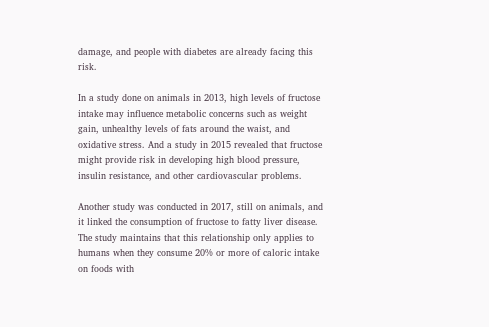damage, and people with diabetes are already facing this risk.

In a study done on animals in 2013, high levels of fructose intake may influence metabolic concerns such as weight gain, unhealthy levels of fats around the waist, and oxidative stress. And a study in 2015 revealed that fructose might provide risk in developing high blood pressure, insulin resistance, and other cardiovascular problems.

Another study was conducted in 2017, still on animals, and it linked the consumption of fructose to fatty liver disease. The study maintains that this relationship only applies to humans when they consume 20% or more of caloric intake on foods with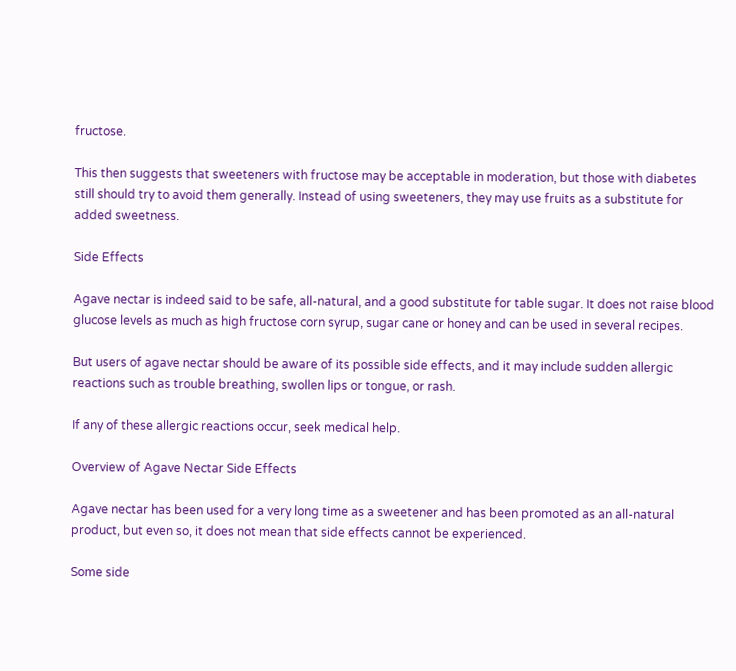fructose.

This then suggests that sweeteners with fructose may be acceptable in moderation, but those with diabetes still should try to avoid them generally. Instead of using sweeteners, they may use fruits as a substitute for added sweetness.

Side Effects

Agave nectar is indeed said to be safe, all-natural, and a good substitute for table sugar. It does not raise blood glucose levels as much as high fructose corn syrup, sugar cane or honey and can be used in several recipes.

But users of agave nectar should be aware of its possible side effects, and it may include sudden allergic reactions such as trouble breathing, swollen lips or tongue, or rash.

If any of these allergic reactions occur, seek medical help.

Overview of Agave Nectar Side Effects

Agave nectar has been used for a very long time as a sweetener and has been promoted as an all-natural product, but even so, it does not mean that side effects cannot be experienced.

Some side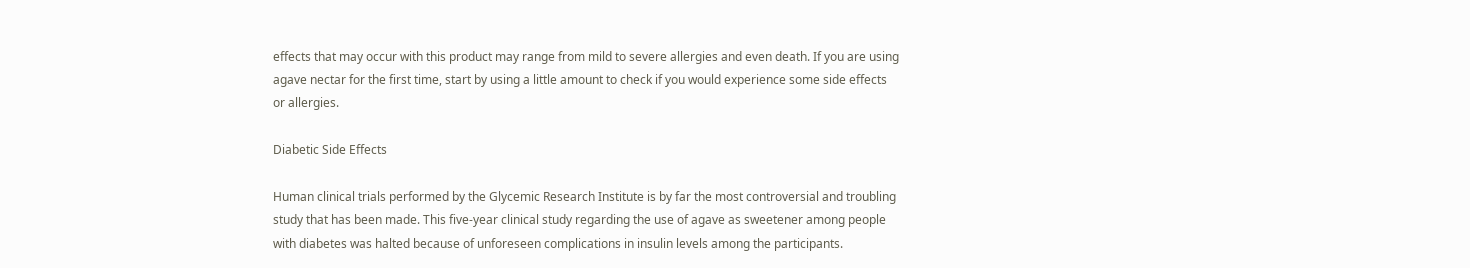effects that may occur with this product may range from mild to severe allergies and even death. If you are using agave nectar for the first time, start by using a little amount to check if you would experience some side effects or allergies.

Diabetic Side Effects

Human clinical trials performed by the Glycemic Research Institute is by far the most controversial and troubling study that has been made. This five-year clinical study regarding the use of agave as sweetener among people with diabetes was halted because of unforeseen complications in insulin levels among the participants.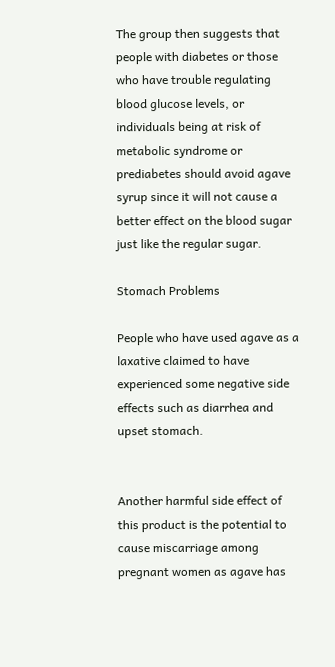The group then suggests that people with diabetes or those who have trouble regulating blood glucose levels, or individuals being at risk of metabolic syndrome or prediabetes should avoid agave syrup since it will not cause a better effect on the blood sugar just like the regular sugar.

Stomach Problems

People who have used agave as a laxative claimed to have experienced some negative side effects such as diarrhea and upset stomach.


Another harmful side effect of this product is the potential to cause miscarriage among pregnant women as agave has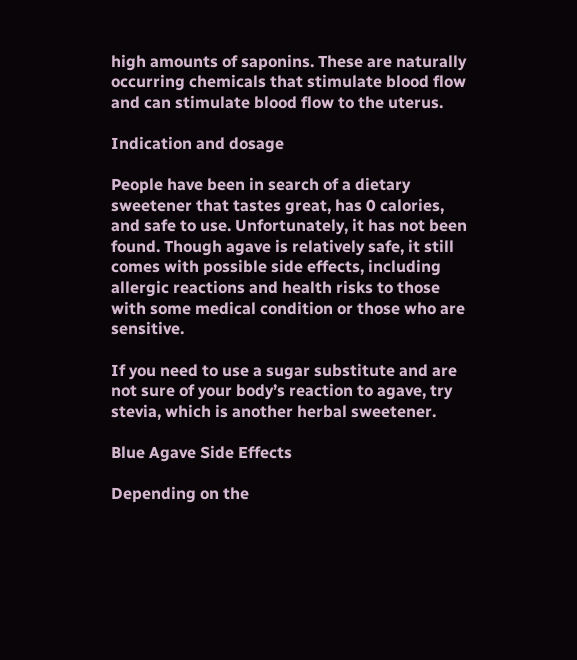high amounts of saponins. These are naturally occurring chemicals that stimulate blood flow and can stimulate blood flow to the uterus.

Indication and dosage

People have been in search of a dietary sweetener that tastes great, has 0 calories, and safe to use. Unfortunately, it has not been found. Though agave is relatively safe, it still comes with possible side effects, including allergic reactions and health risks to those with some medical condition or those who are sensitive.

If you need to use a sugar substitute and are not sure of your body’s reaction to agave, try stevia, which is another herbal sweetener.

Blue Agave Side Effects

Depending on the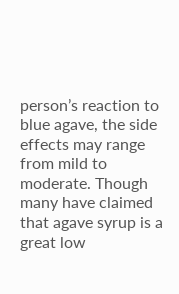person’s reaction to blue agave, the side effects may range from mild to moderate. Though many have claimed that agave syrup is a great low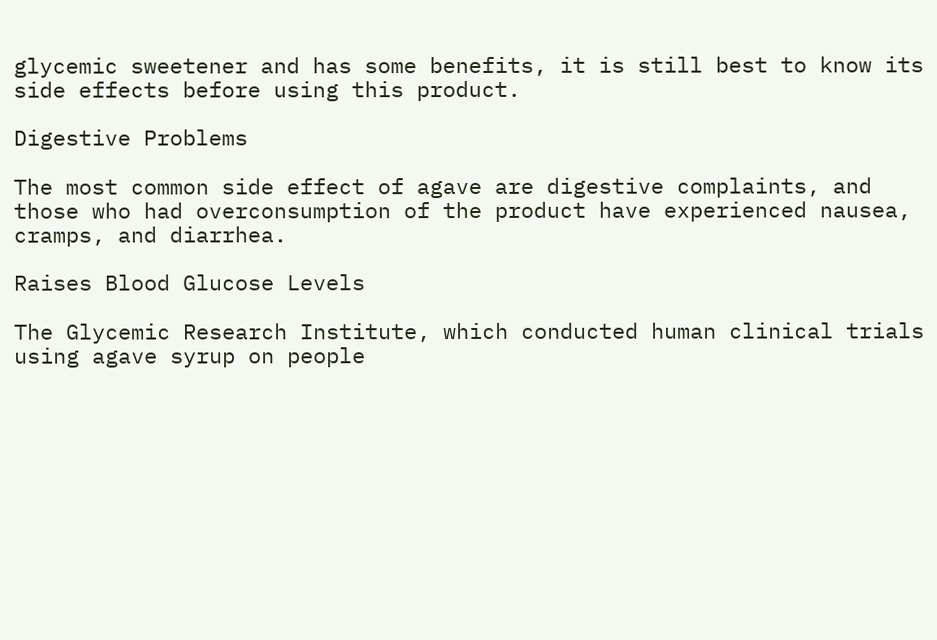glycemic sweetener and has some benefits, it is still best to know its side effects before using this product.

Digestive Problems

The most common side effect of agave are digestive complaints, and those who had overconsumption of the product have experienced nausea, cramps, and diarrhea.

Raises Blood Glucose Levels

The Glycemic Research Institute, which conducted human clinical trials using agave syrup on people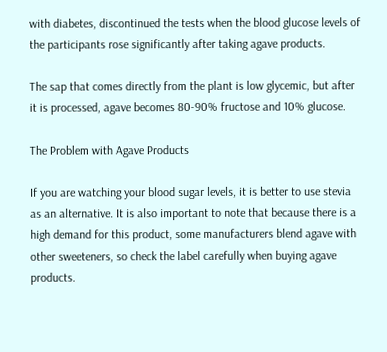with diabetes, discontinued the tests when the blood glucose levels of the participants rose significantly after taking agave products.

The sap that comes directly from the plant is low glycemic, but after it is processed, agave becomes 80-90% fructose and 10% glucose.

The Problem with Agave Products

If you are watching your blood sugar levels, it is better to use stevia as an alternative. It is also important to note that because there is a high demand for this product, some manufacturers blend agave with other sweeteners, so check the label carefully when buying agave products.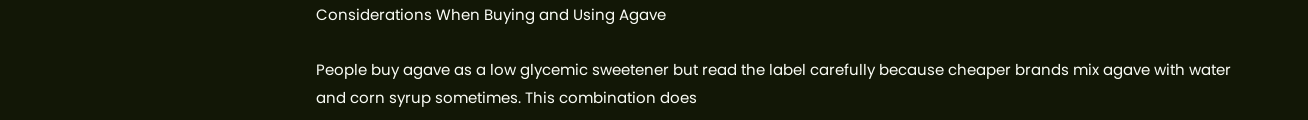Considerations When Buying and Using Agave

People buy agave as a low glycemic sweetener but read the label carefully because cheaper brands mix agave with water and corn syrup sometimes. This combination does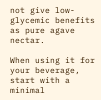not give low- glycemic benefits as pure agave nectar.

When using it for your beverage, start with a minimal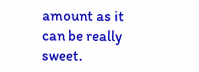amount as it can be really sweet.